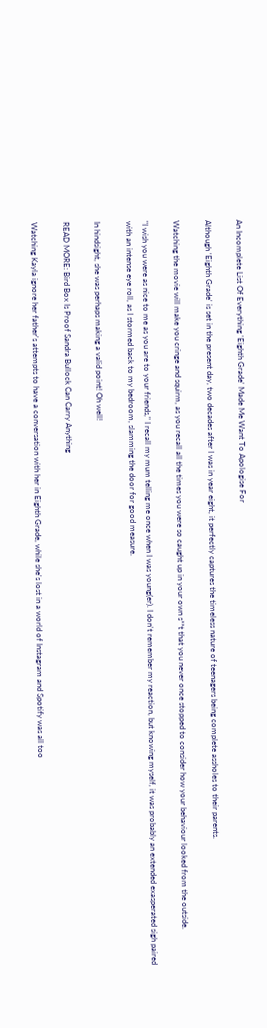An Incomplete List Of Everything 'Eighth Grade' Made Me Want To Apologise For

Although 'Eighth Grade' is set in the present day, two decades after I was in year eight, it perfectly captures the timeless nature of teenagers being complete assholes to their parents.

Watching the movie will make you cringe and squirm, as you recall all the times you were so caught up in your own s**t that you never once stopped to consider how your behaviour looked from the outside.

"I wish you were as nice to me as you are to your friends," I recall my mum telling me once when I was young(er). I don't remember my reaction, but knowing myself, it was probably an extended exasperated sigh paired with an intense eye roll, as I stormed back to my bedroom, slamming the door for good measure.

In hindsight, she was perhaps making a valid point! Oh well!

READ MORE: Bird Box Is Proof Sandra Bullock Can Carry Anything

Watching Kayla ignore her father's attempts to have a conversation with her in Eighth Grade, while she's lost in a world of Instagram and Spotify was all too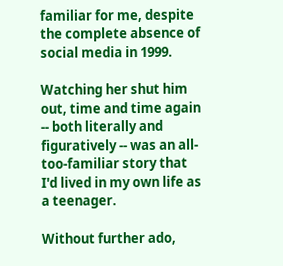familiar for me, despite the complete absence of social media in 1999.

Watching her shut him out, time and time again -- both literally and figuratively -- was an all-too-familiar story that I'd lived in my own life as a teenager.

Without further ado,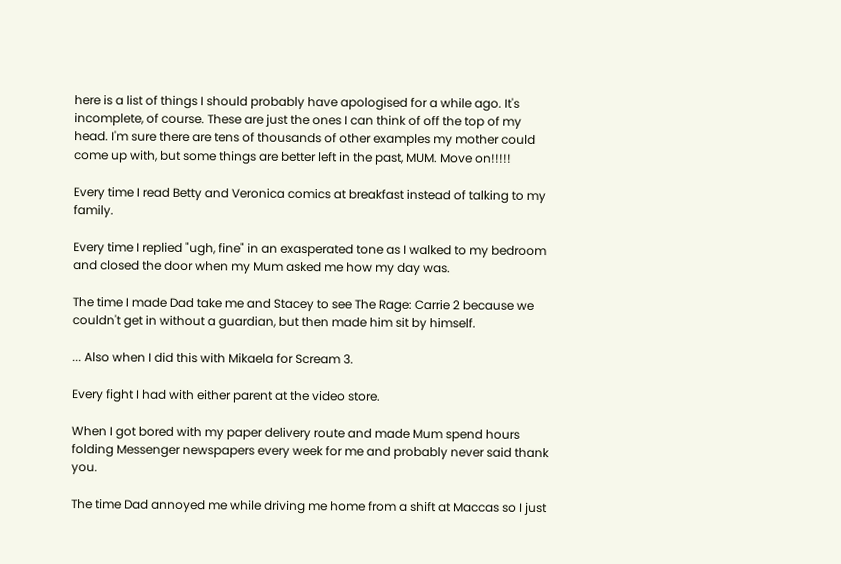here is a list of things I should probably have apologised for a while ago. It's incomplete, of course. These are just the ones I can think of off the top of my head. I'm sure there are tens of thousands of other examples my mother could come up with, but some things are better left in the past, MUM. Move on!!!!!

Every time I read Betty and Veronica comics at breakfast instead of talking to my family.

Every time I replied "ugh, fine" in an exasperated tone as I walked to my bedroom and closed the door when my Mum asked me how my day was.

The time I made Dad take me and Stacey to see The Rage: Carrie 2 because we couldn't get in without a guardian, but then made him sit by himself.

... Also when I did this with Mikaela for Scream 3.

Every fight I had with either parent at the video store.

When I got bored with my paper delivery route and made Mum spend hours folding Messenger newspapers every week for me and probably never said thank you.

The time Dad annoyed me while driving me home from a shift at Maccas so I just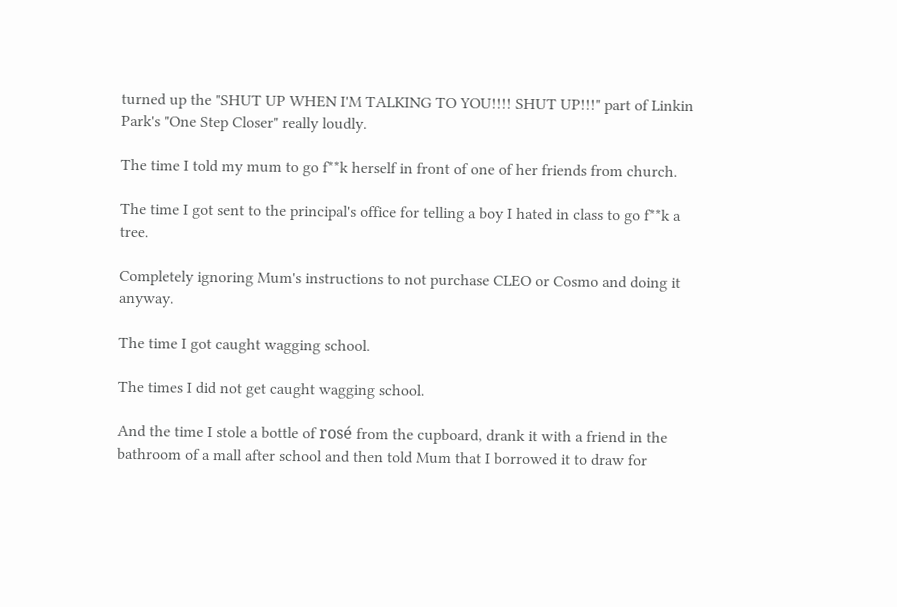turned up the "SHUT UP WHEN I'M TALKING TO YOU!!!! SHUT UP!!!" part of Linkin Park's "One Step Closer" really loudly.

The time I told my mum to go f**k herself in front of one of her friends from church.

The time I got sent to the principal's office for telling a boy I hated in class to go f**k a tree.

Completely ignoring Mum's instructions to not purchase CLEO or Cosmo and doing it anyway.

The time I got caught wagging school.

The times I did not get caught wagging school.

And the time I stole a bottle of rosé from the cupboard, drank it with a friend in the bathroom of a mall after school and then told Mum that I borrowed it to draw for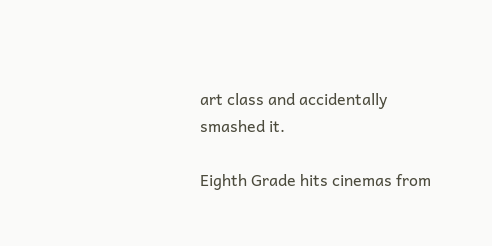art class and accidentally smashed it.

Eighth Grade hits cinemas from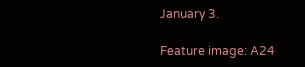January 3.

Feature image: A24